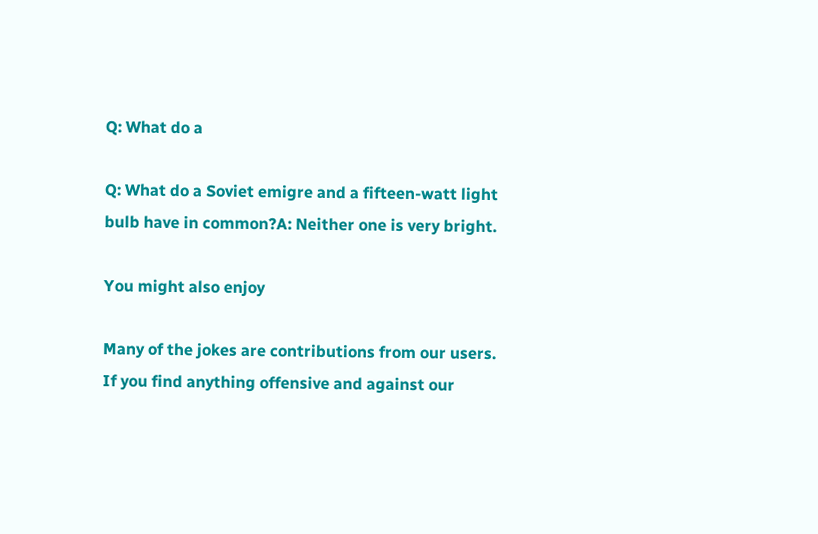Q: What do a

Q: What do a Soviet emigre and a fifteen-watt light bulb have in common?A: Neither one is very bright.

You might also enjoy

Many of the jokes are contributions from our users. If you find anything offensive and against our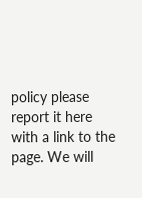policy please report it here with a link to the page. We will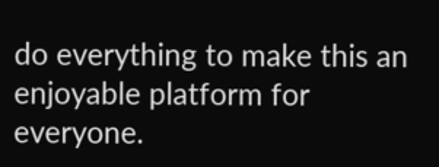do everything to make this an enjoyable platform for everyone.